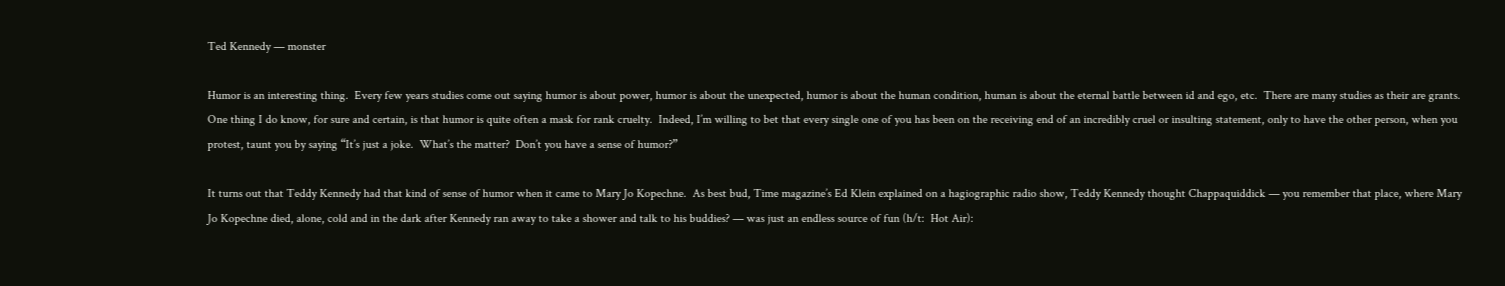Ted Kennedy — monster

Humor is an interesting thing.  Every few years studies come out saying humor is about power, humor is about the unexpected, humor is about the human condition, human is about the eternal battle between id and ego, etc.  There are many studies as their are grants.  One thing I do know, for sure and certain, is that humor is quite often a mask for rank cruelty.  Indeed, I’m willing to bet that every single one of you has been on the receiving end of an incredibly cruel or insulting statement, only to have the other person, when you protest, taunt you by saying “It’s just a joke.  What’s the matter?  Don’t you have a sense of humor?”

It turns out that Teddy Kennedy had that kind of sense of humor when it came to Mary Jo Kopechne.  As best bud, Time magazine’s Ed Klein explained on a hagiographic radio show, Teddy Kennedy thought Chappaquiddick — you remember that place, where Mary Jo Kopechne died, alone, cold and in the dark after Kennedy ran away to take a shower and talk to his buddies? — was just an endless source of fun (h/t:  Hot Air):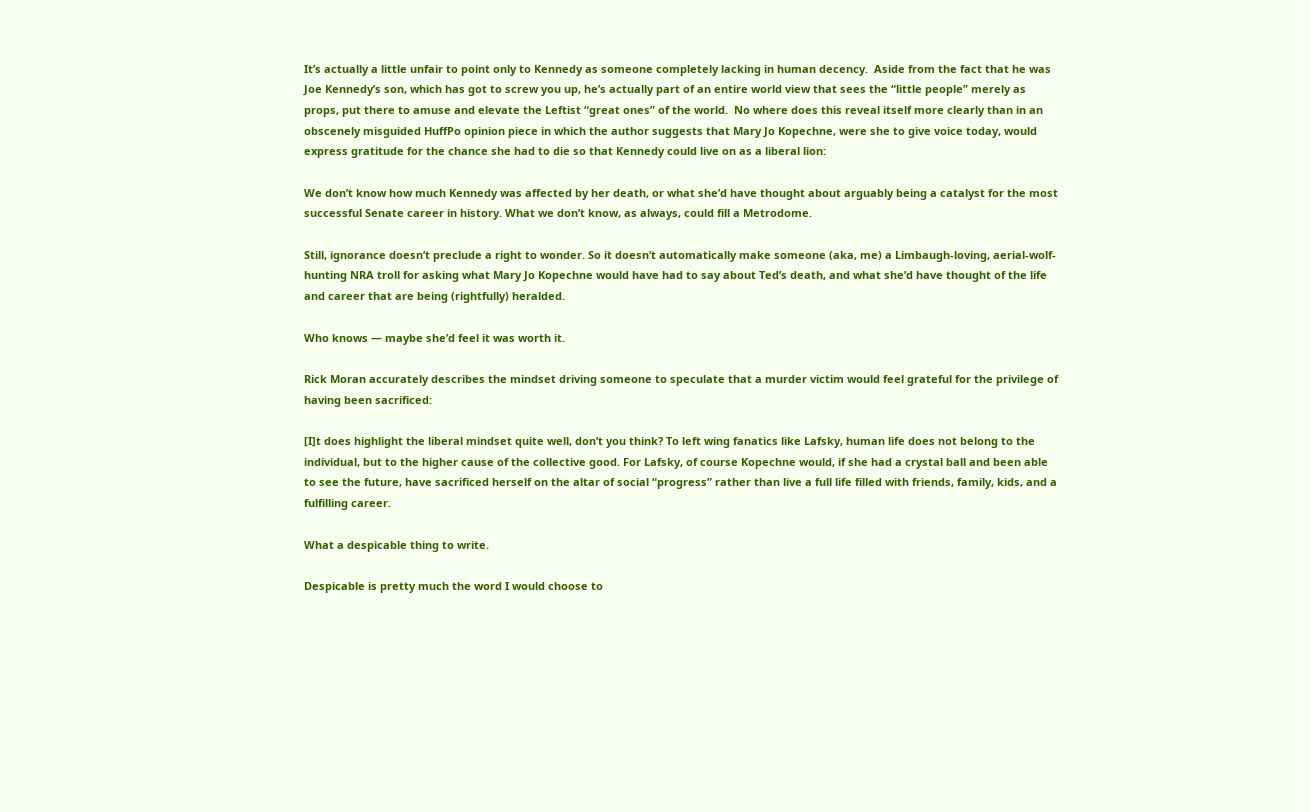It’s actually a little unfair to point only to Kennedy as someone completely lacking in human decency.  Aside from the fact that he was Joe Kennedy’s son, which has got to screw you up, he’s actually part of an entire world view that sees the “little people” merely as props, put there to amuse and elevate the Leftist “great ones” of the world.  No where does this reveal itself more clearly than in an obscenely misguided HuffPo opinion piece in which the author suggests that Mary Jo Kopechne, were she to give voice today, would express gratitude for the chance she had to die so that Kennedy could live on as a liberal lion:

We don’t know how much Kennedy was affected by her death, or what she’d have thought about arguably being a catalyst for the most successful Senate career in history. What we don’t know, as always, could fill a Metrodome.

Still, ignorance doesn’t preclude a right to wonder. So it doesn’t automatically make someone (aka, me) a Limbaugh-loving, aerial-wolf-hunting NRA troll for asking what Mary Jo Kopechne would have had to say about Ted’s death, and what she’d have thought of the life and career that are being (rightfully) heralded.

Who knows — maybe she’d feel it was worth it.

Rick Moran accurately describes the mindset driving someone to speculate that a murder victim would feel grateful for the privilege of having been sacrificed:

[I]t does highlight the liberal mindset quite well, don’t you think? To left wing fanatics like Lafsky, human life does not belong to the individual, but to the higher cause of the collective good. For Lafsky, of course Kopechne would, if she had a crystal ball and been able to see the future, have sacrificed herself on the altar of social “progress” rather than live a full life filled with friends, family, kids, and a fulfilling career.

What a despicable thing to write.

Despicable is pretty much the word I would choose to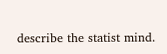describe the statist mind.